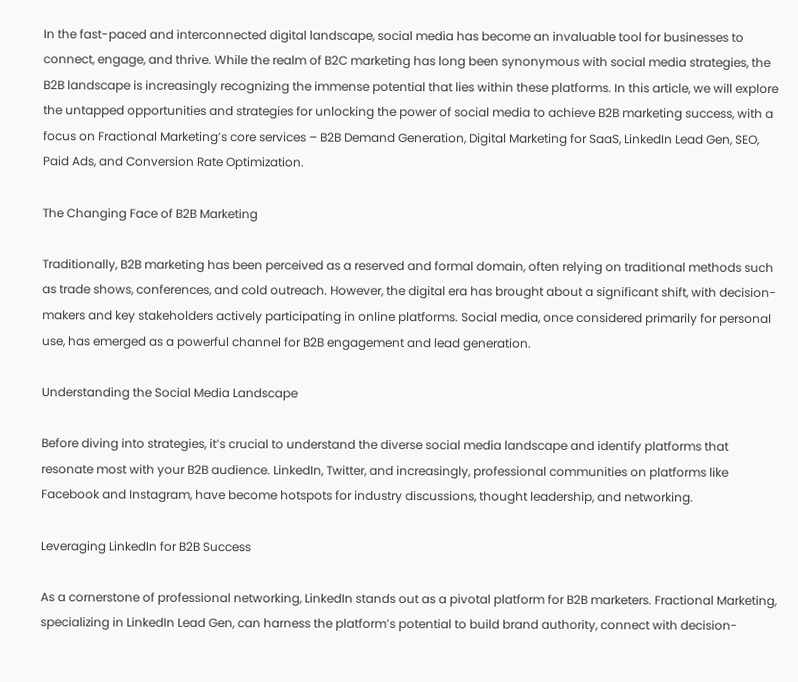In the fast-paced and interconnected digital landscape, social media has become an invaluable tool for businesses to connect, engage, and thrive. While the realm of B2C marketing has long been synonymous with social media strategies, the B2B landscape is increasingly recognizing the immense potential that lies within these platforms. In this article, we will explore the untapped opportunities and strategies for unlocking the power of social media to achieve B2B marketing success, with a focus on Fractional Marketing’s core services – B2B Demand Generation, Digital Marketing for SaaS, LinkedIn Lead Gen, SEO, Paid Ads, and Conversion Rate Optimization.

The Changing Face of B2B Marketing

Traditionally, B2B marketing has been perceived as a reserved and formal domain, often relying on traditional methods such as trade shows, conferences, and cold outreach. However, the digital era has brought about a significant shift, with decision-makers and key stakeholders actively participating in online platforms. Social media, once considered primarily for personal use, has emerged as a powerful channel for B2B engagement and lead generation.

Understanding the Social Media Landscape

Before diving into strategies, it’s crucial to understand the diverse social media landscape and identify platforms that resonate most with your B2B audience. LinkedIn, Twitter, and increasingly, professional communities on platforms like Facebook and Instagram, have become hotspots for industry discussions, thought leadership, and networking.

Leveraging LinkedIn for B2B Success

As a cornerstone of professional networking, LinkedIn stands out as a pivotal platform for B2B marketers. Fractional Marketing, specializing in LinkedIn Lead Gen, can harness the platform’s potential to build brand authority, connect with decision-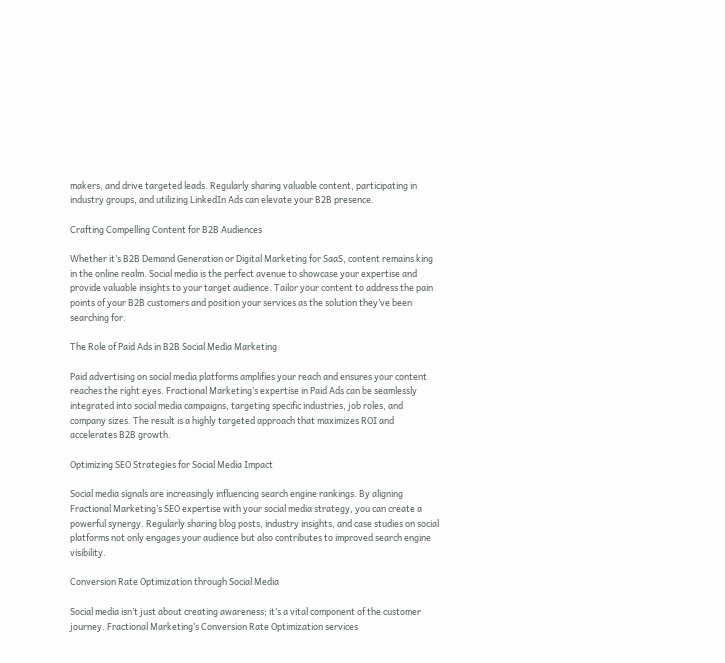makers, and drive targeted leads. Regularly sharing valuable content, participating in industry groups, and utilizing LinkedIn Ads can elevate your B2B presence.

Crafting Compelling Content for B2B Audiences

Whether it’s B2B Demand Generation or Digital Marketing for SaaS, content remains king in the online realm. Social media is the perfect avenue to showcase your expertise and provide valuable insights to your target audience. Tailor your content to address the pain points of your B2B customers and position your services as the solution they’ve been searching for.

The Role of Paid Ads in B2B Social Media Marketing

Paid advertising on social media platforms amplifies your reach and ensures your content reaches the right eyes. Fractional Marketing’s expertise in Paid Ads can be seamlessly integrated into social media campaigns, targeting specific industries, job roles, and company sizes. The result is a highly targeted approach that maximizes ROI and accelerates B2B growth.

Optimizing SEO Strategies for Social Media Impact

Social media signals are increasingly influencing search engine rankings. By aligning Fractional Marketing’s SEO expertise with your social media strategy, you can create a powerful synergy. Regularly sharing blog posts, industry insights, and case studies on social platforms not only engages your audience but also contributes to improved search engine visibility.

Conversion Rate Optimization through Social Media

Social media isn’t just about creating awareness; it’s a vital component of the customer journey. Fractional Marketing’s Conversion Rate Optimization services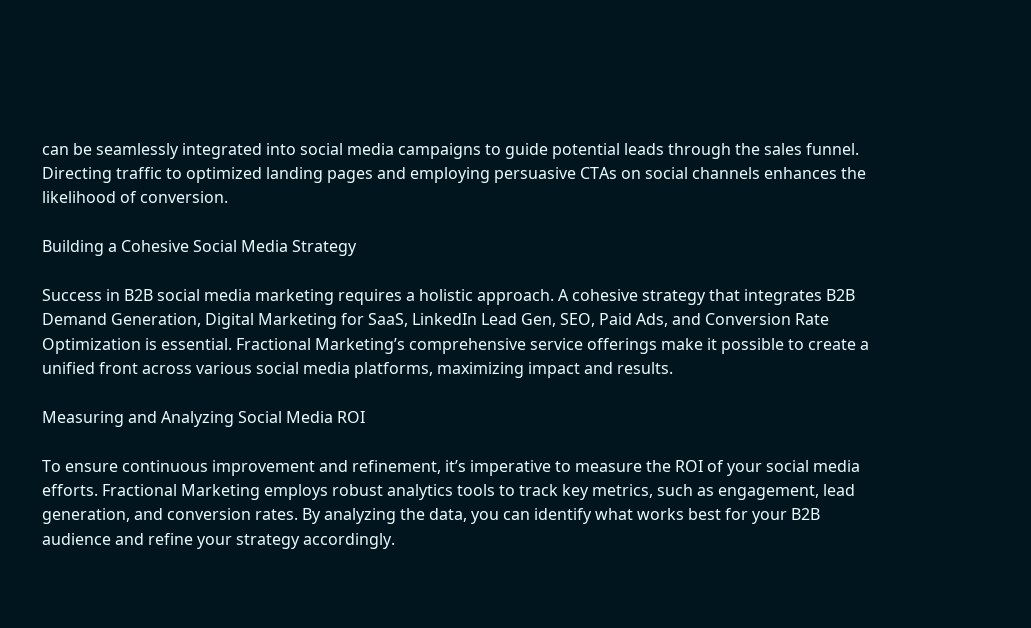can be seamlessly integrated into social media campaigns to guide potential leads through the sales funnel. Directing traffic to optimized landing pages and employing persuasive CTAs on social channels enhances the likelihood of conversion.

Building a Cohesive Social Media Strategy

Success in B2B social media marketing requires a holistic approach. A cohesive strategy that integrates B2B Demand Generation, Digital Marketing for SaaS, LinkedIn Lead Gen, SEO, Paid Ads, and Conversion Rate Optimization is essential. Fractional Marketing’s comprehensive service offerings make it possible to create a unified front across various social media platforms, maximizing impact and results.

Measuring and Analyzing Social Media ROI

To ensure continuous improvement and refinement, it’s imperative to measure the ROI of your social media efforts. Fractional Marketing employs robust analytics tools to track key metrics, such as engagement, lead generation, and conversion rates. By analyzing the data, you can identify what works best for your B2B audience and refine your strategy accordingly.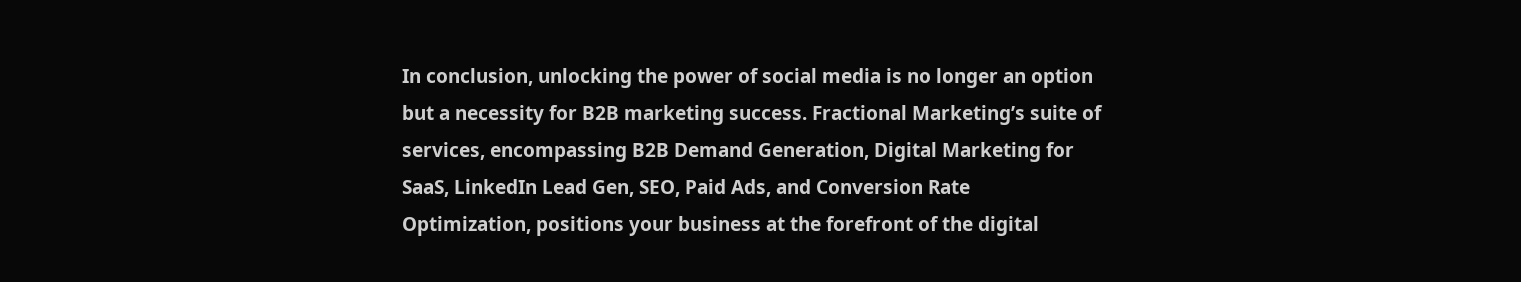In conclusion, unlocking the power of social media is no longer an option but a necessity for B2B marketing success. Fractional Marketing’s suite of services, encompassing B2B Demand Generation, Digital Marketing for SaaS, LinkedIn Lead Gen, SEO, Paid Ads, and Conversion Rate Optimization, positions your business at the forefront of the digital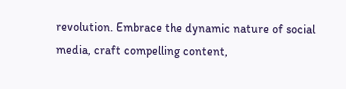revolution. Embrace the dynamic nature of social media, craft compelling content,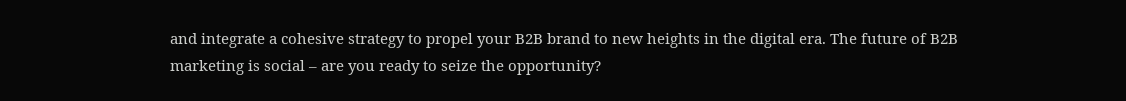and integrate a cohesive strategy to propel your B2B brand to new heights in the digital era. The future of B2B marketing is social – are you ready to seize the opportunity?